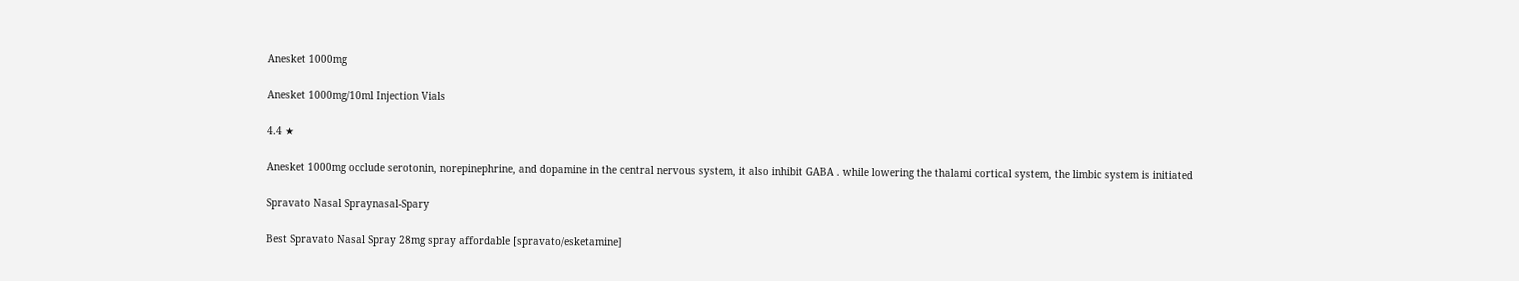Anesket 1000mg

Anesket 1000mg/10ml Injection Vials

4.4 ★

Anesket 1000mg occlude serotonin, norepinephrine, and dopamine in the central nervous system, it also inhibit GABA . while lowering the thalami cortical system, the limbic system is initiated

Spravato Nasal Spraynasal-Spary

Best Spravato Nasal Spray 28mg spray affordable [spravato/esketamine]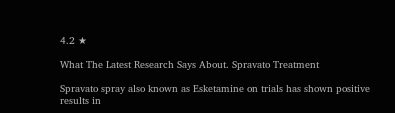4.2 ★

What The Latest Research Says About. Spravato Treatment

Spravato spray also known as Esketamine on trials has shown positive results in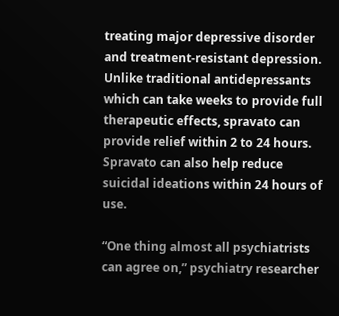treating major depressive disorder and treatment-resistant depression. Unlike traditional antidepressants which can take weeks to provide full therapeutic effects, spravato can provide relief within 2 to 24 hours. Spravato can also help reduce suicidal ideations within 24 hours of use.

“One thing almost all psychiatrists can agree on,” psychiatry researcher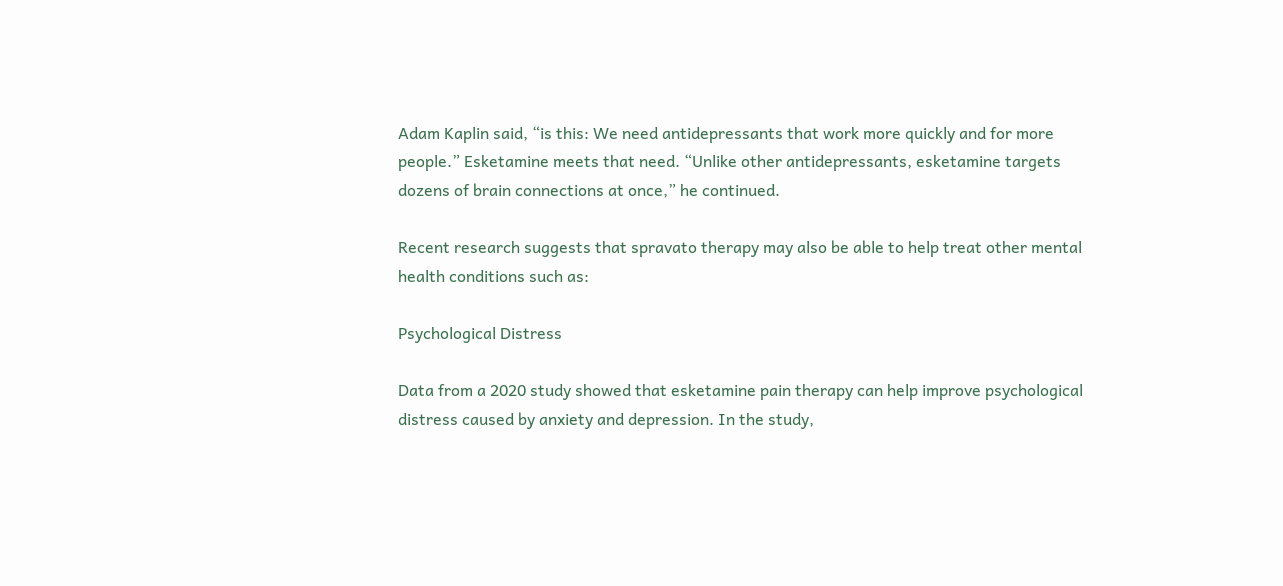Adam Kaplin said, “is this: We need antidepressants that work more quickly and for more people.” Esketamine meets that need. “Unlike other antidepressants, esketamine targets dozens of brain connections at once,” he continued.

Recent research suggests that spravato therapy may also be able to help treat other mental health conditions such as:

Psychological Distress

Data from a 2020 study showed that esketamine pain therapy can help improve psychological distress caused by anxiety and depression. In the study,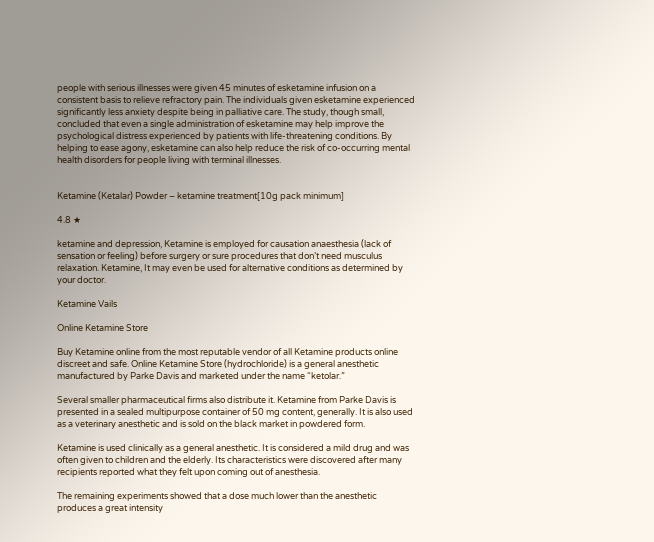people with serious illnesses were given 45 minutes of esketamine infusion on a consistent basis to relieve refractory pain. The individuals given esketamine experienced significantly less anxiety despite being in palliative care. The study, though small, concluded that even a single administration of esketamine may help improve the psychological distress experienced by patients with life-threatening conditions. By helping to ease agony, esketamine can also help reduce the risk of co-occurring mental health disorders for people living with terminal illnesses.


Ketamine (Ketalar) Powder – ketamine treatment[10g pack minimum]

4.8 ★

ketamine and depression, Ketamine is employed for causation anaesthesia (lack of sensation or feeling) before surgery or sure procedures that don’t need musculus relaxation. Ketamine, It may even be used for alternative conditions as determined by your doctor.

Ketamine Vails

Online Ketamine Store

Buy Ketamine online from the most reputable vendor of all Ketamine products online discreet and safe. Online Ketamine Store (hydrochloride) is a general anesthetic manufactured by Parke Davis and marketed under the name “ketolar.”

Several smaller pharmaceutical firms also distribute it. Ketamine from Parke Davis is presented in a sealed multipurpose container of 50 mg content, generally. It is also used as a veterinary anesthetic and is sold on the black market in powdered form.

Ketamine is used clinically as a general anesthetic. It is considered a mild drug and was often given to children and the elderly. Its characteristics were discovered after many recipients reported what they felt upon coming out of anesthesia.

The remaining experiments showed that a dose much lower than the anesthetic produces a great intensity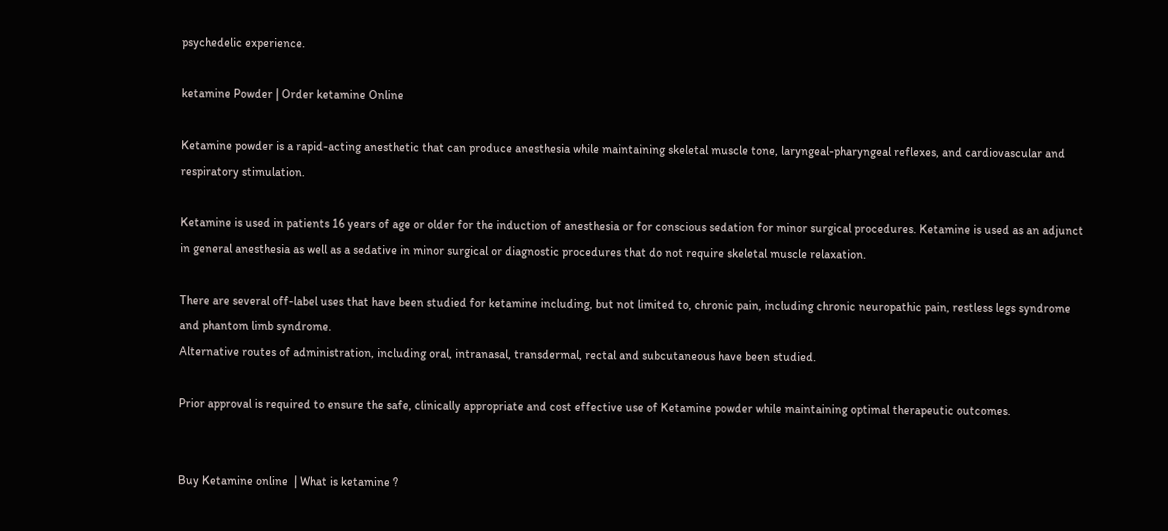psychedelic experience.

ketamine Powder | Order ketamine Online

Ketamine powder is a rapid-acting anesthetic that can produce anesthesia while maintaining skeletal muscle tone, laryngeal-pharyngeal reflexes, and cardiovascular and respiratory stimulation.

Ketamine is used in patients 16 years of age or older for the induction of anesthesia or for conscious sedation for minor surgical procedures. Ketamine is used as an adjunct in general anesthesia as well as a sedative in minor surgical or diagnostic procedures that do not require skeletal muscle relaxation.

There are several off-label uses that have been studied for ketamine including, but not limited to, chronic pain, including chronic neuropathic pain, restless legs syndrome and phantom limb syndrome.
Alternative routes of administration, including oral, intranasal, transdermal, rectal and subcutaneous have been studied.

Prior approval is required to ensure the safe, clinically appropriate and cost effective use of Ketamine powder while maintaining optimal therapeutic outcomes.


Buy Ketamine online  | What is ketamine ?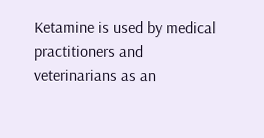Ketamine is used by medical practitioners and veterinarians as an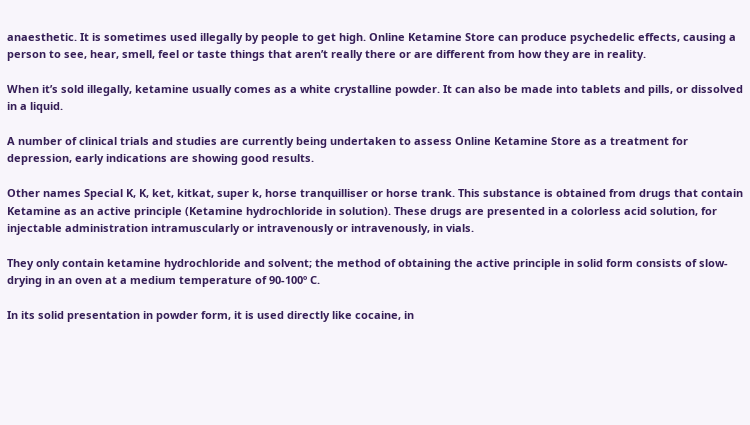anaesthetic. It is sometimes used illegally by people to get high. Online Ketamine Store can produce psychedelic effects, causing a person to see, hear, smell, feel or taste things that aren’t really there or are different from how they are in reality.

When it’s sold illegally, ketamine usually comes as a white crystalline powder. It can also be made into tablets and pills, or dissolved in a liquid.

A number of clinical trials and studies are currently being undertaken to assess Online Ketamine Store as a treatment for depression, early indications are showing good results.

Other names Special K, K, ket, kitkat, super k, horse tranquilliser or horse trank. This substance is obtained from drugs that contain Ketamine as an active principle (Ketamine hydrochloride in solution). These drugs are presented in a colorless acid solution, for injectable administration intramuscularly or intravenously or intravenously, in vials.

They only contain ketamine hydrochloride and solvent; the method of obtaining the active principle in solid form consists of slow-drying in an oven at a medium temperature of 90-100º C.

In its solid presentation in powder form, it is used directly like cocaine, in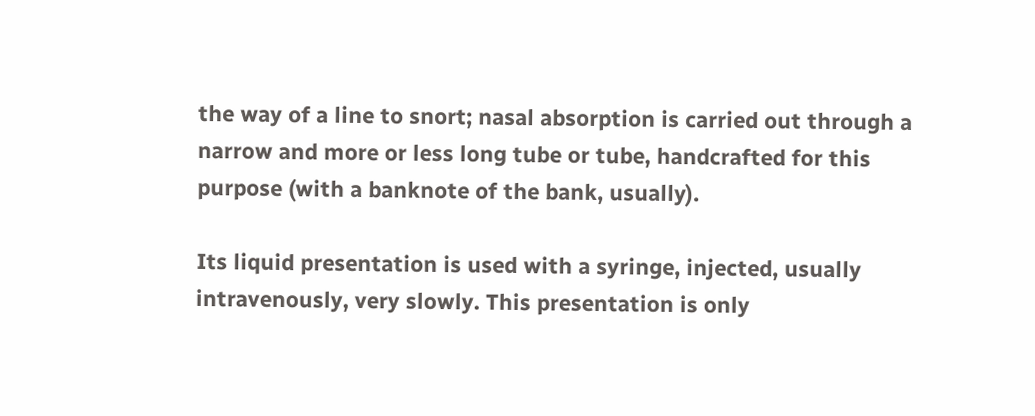the way of a line to snort; nasal absorption is carried out through a narrow and more or less long tube or tube, handcrafted for this purpose (with a banknote of the bank, usually).

Its liquid presentation is used with a syringe, injected, usually intravenously, very slowly. This presentation is only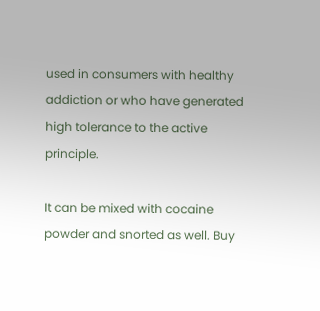used in consumers with healthy addiction or who have generated high tolerance to the active principle.

It can be mixed with cocaine powder and snorted as well. Buy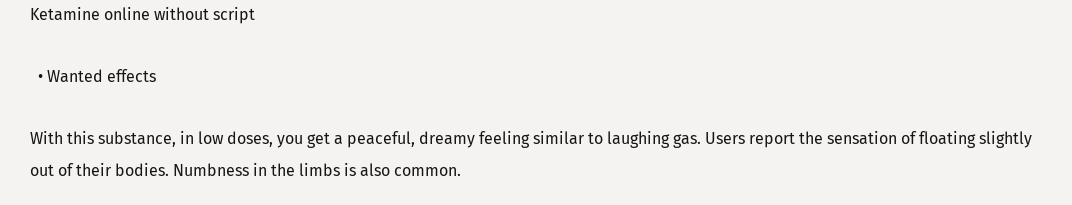Ketamine online without script

  • Wanted effects

With this substance, in low doses, you get a peaceful, dreamy feeling similar to laughing gas. Users report the sensation of floating slightly out of their bodies. Numbness in the limbs is also common.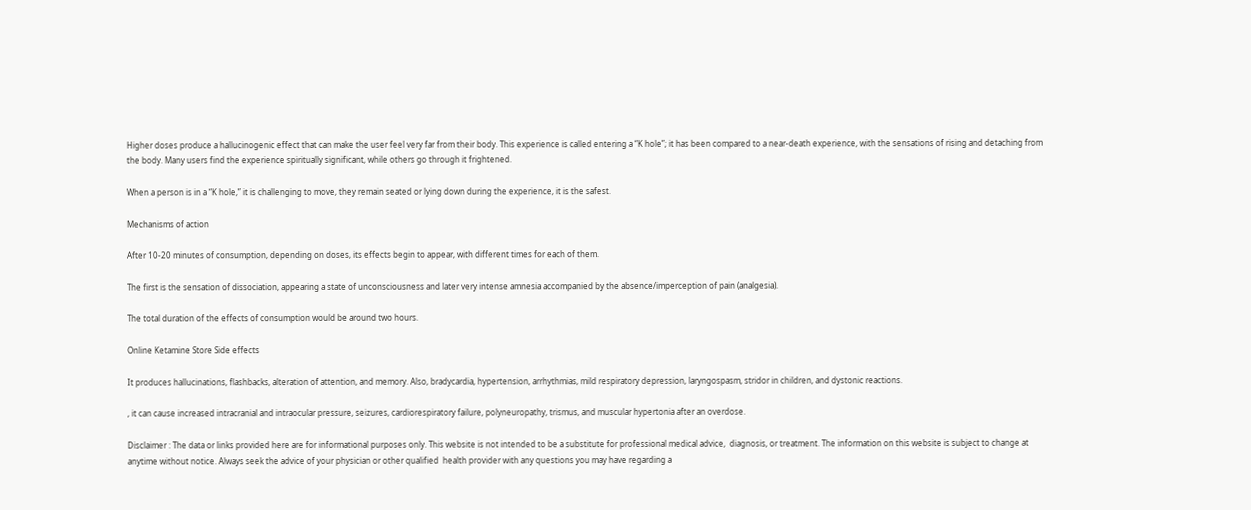Higher doses produce a hallucinogenic effect that can make the user feel very far from their body. This experience is called entering a “K hole”; it has been compared to a near-death experience, with the sensations of rising and detaching from the body. Many users find the experience spiritually significant, while others go through it frightened.

When a person is in a “K hole,” it is challenging to move, they remain seated or lying down during the experience, it is the safest.

Mechanisms of action

After 10-20 minutes of consumption, depending on doses, its effects begin to appear, with different times for each of them.

The first is the sensation of dissociation, appearing a state of unconsciousness and later very intense amnesia accompanied by the absence/imperception of pain (analgesia).

The total duration of the effects of consumption would be around two hours.

Online Ketamine Store Side effects

It produces hallucinations, flashbacks, alteration of attention, and memory. Also, bradycardia, hypertension, arrhythmias, mild respiratory depression, laryngospasm, stridor in children, and dystonic reactions.

, it can cause increased intracranial and intraocular pressure, seizures, cardiorespiratory failure, polyneuropathy, trismus, and muscular hypertonia after an overdose.

Disclaimer : The data or links provided here are for informational purposes only. This website is not intended to be a substitute for professional medical advice,  diagnosis, or treatment. The information on this website is subject to change at anytime without notice. Always seek the advice of your physician or other qualified  health provider with any questions you may have regarding a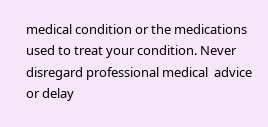medical condition or the medications used to treat your condition. Never disregard professional medical  advice or delay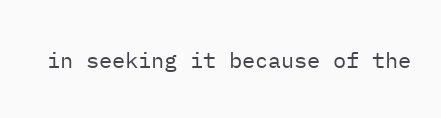in seeking it because of the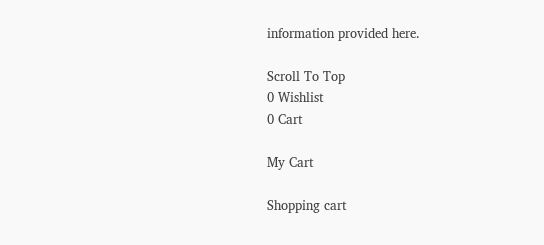information provided here.

Scroll To Top
0 Wishlist
0 Cart

My Cart

Shopping cart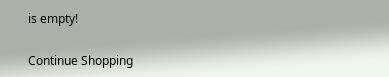is empty!

Continue Shopping